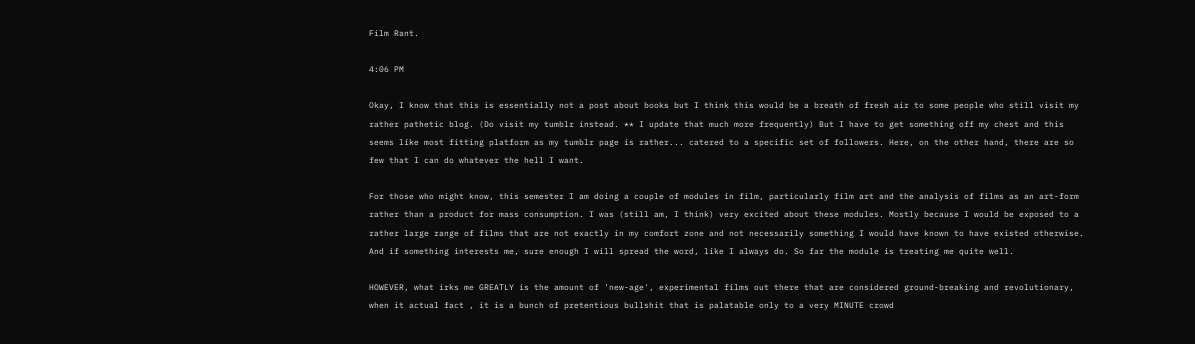Film Rant.

4:06 PM

Okay, I know that this is essentially not a post about books but I think this would be a breath of fresh air to some people who still visit my rather pathetic blog. (Do visit my tumblr instead. ** I update that much more frequently) But I have to get something off my chest and this seems like most fitting platform as my tumblr page is rather... catered to a specific set of followers. Here, on the other hand, there are so few that I can do whatever the hell I want.

For those who might know, this semester I am doing a couple of modules in film, particularly film art and the analysis of films as an art-form rather than a product for mass consumption. I was (still am, I think) very excited about these modules. Mostly because I would be exposed to a rather large range of films that are not exactly in my comfort zone and not necessarily something I would have known to have existed otherwise. And if something interests me, sure enough I will spread the word, like I always do. So far the module is treating me quite well.

HOWEVER, what irks me GREATLY is the amount of 'new-age', experimental films out there that are considered ground-breaking and revolutionary, when it actual fact , it is a bunch of pretentious bullshit that is palatable only to a very MINUTE crowd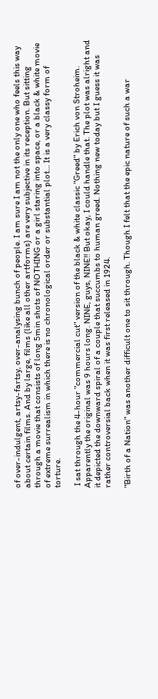of over-indulgent, artsy-fartsy, over-analysing bunch of people. I am sure I am not the only one who feels this way about certain films. And by large, films (like all other artforms) are very subjective in its reception. But sitting through a movie that consists of long 5min shots of NOTHING or a girl staring into space, or a black & white movie of extreme surrealism in which there is no chronological order or substantial plot... It is a very classy form of torture.

 I sat through the 4-hour "commercial cut" version of the black & white classic "Greed" by Erich von Stroheim. Apparently the original was 9 hours long. NINE, guys, NINE!! But okay, I could handle that. The plot was alright and it depicted the downward spiral of a couple that succumbs to human greed. Nothing new today but I guess it was rather controversial back when it was first released in 1924.

"Birth of a Nation" was another difficult one to sit through. Though I felt that the epic nature of such a war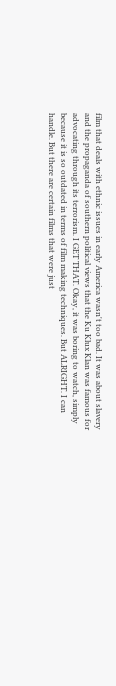film that deals with ethnic issues in early America wasn't too bad. It was about slavery and the propaganda of southern political views that the Ku Klux Klan was famous for advocating through its terrorism. I GET THAT. Okay, it was boring to watch, simply because it is so outdated in terms of film making techniques. But ALRIGHT. I can handle. But there are certain films that were just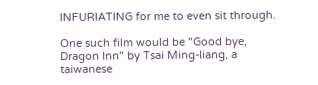INFURIATING for me to even sit through.

One such film would be "Good bye, Dragon Inn" by Tsai Ming-liang, a taiwanese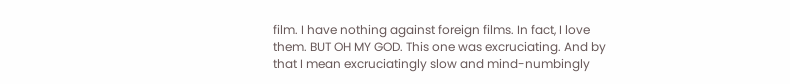film. I have nothing against foreign films. In fact, I love them. BUT OH MY GOD. This one was excruciating. And by that I mean excruciatingly slow and mind-numbingly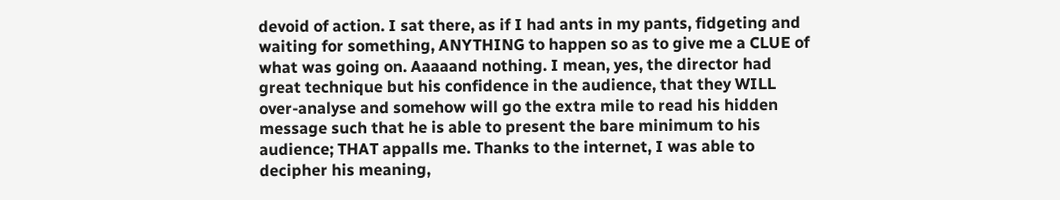devoid of action. I sat there, as if I had ants in my pants, fidgeting and waiting for something, ANYTHING to happen so as to give me a CLUE of what was going on. Aaaaand nothing. I mean, yes, the director had great technique but his confidence in the audience, that they WILL over-analyse and somehow will go the extra mile to read his hidden message such that he is able to present the bare minimum to his audience; THAT appalls me. Thanks to the internet, I was able to decipher his meaning,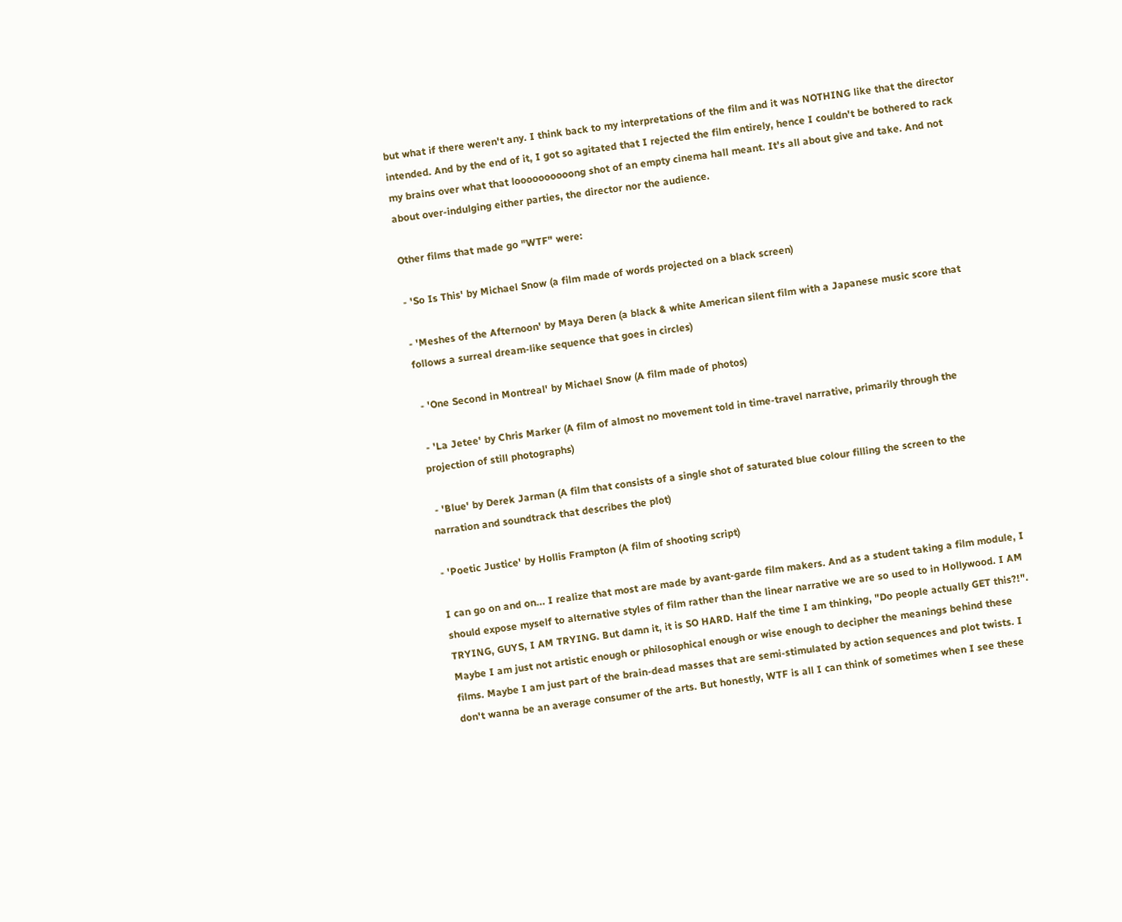but what if there weren't any. I think back to my interpretations of the film and it was NOTHING like that the director intended. And by the end of it, I got so agitated that I rejected the film entirely, hence I couldn't be bothered to rack my brains over what that loooooooooong shot of an empty cinema hall meant. It's all about give and take. And not about over-indulging either parties, the director nor the audience.

Other films that made go "WTF" were:

- 'So Is This' by Michael Snow (a film made of words projected on a black screen)

- 'Meshes of the Afternoon' by Maya Deren (a black & white American silent film with a Japanese music score that follows a surreal dream-like sequence that goes in circles)

 - 'One Second in Montreal' by Michael Snow (A film made of photos)

 - 'La Jetee' by Chris Marker (A film of almost no movement told in time-travel narrative, primarily through the projection of still photographs)

 - 'Blue' by Derek Jarman (A film that consists of a single shot of saturated blue colour filling the screen to the narration and soundtrack that describes the plot)

- 'Poetic Justice' by Hollis Frampton (A film of shooting script)

I can go on and on... I realize that most are made by avant-garde film makers. And as a student taking a film module, I should expose myself to alternative styles of film rather than the linear narrative we are so used to in Hollywood. I AM TRYING, GUYS, I AM TRYING. But damn it, it is SO HARD. Half the time I am thinking, "Do people actually GET this?!". Maybe I am just not artistic enough or philosophical enough or wise enough to decipher the meanings behind these films. Maybe I am just part of the brain-dead masses that are semi-stimulated by action sequences and plot twists. I don't wanna be an average consumer of the arts. But honestly, WTF is all I can think of sometimes when I see these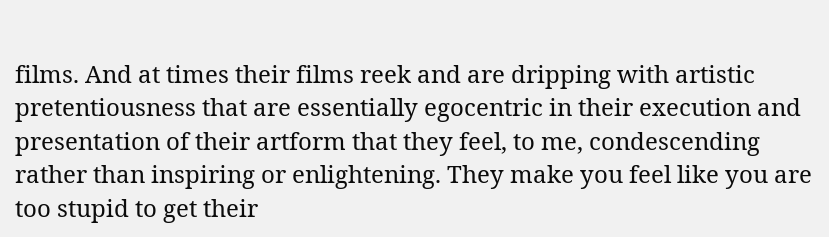films. And at times their films reek and are dripping with artistic pretentiousness that are essentially egocentric in their execution and presentation of their artform that they feel, to me, condescending rather than inspiring or enlightening. They make you feel like you are too stupid to get their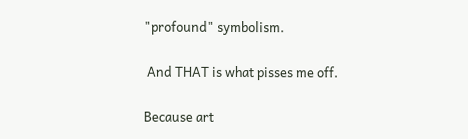"profound" symbolism.

 And THAT is what pisses me off.

Because art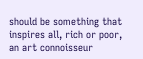should be something that inspires all, rich or poor, an art connoisseur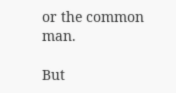or the common man.

But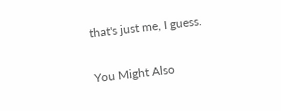that's just me, I guess.

You Might Also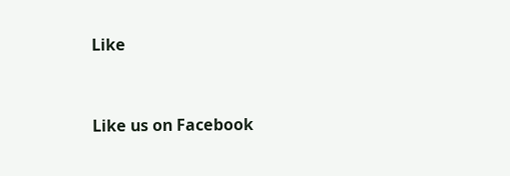Like


Like us on Facebook